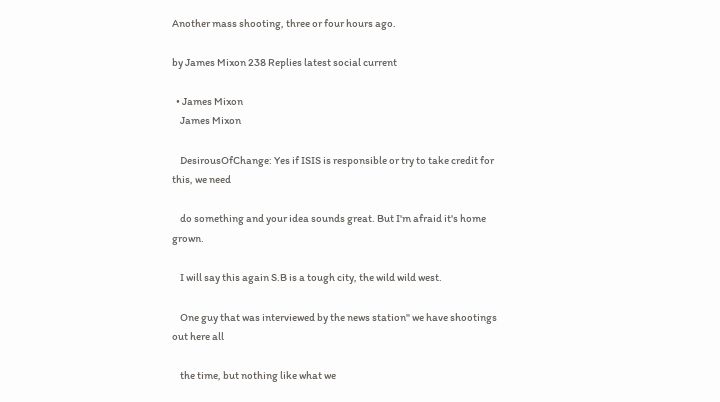Another mass shooting, three or four hours ago.

by James Mixon 238 Replies latest social current

  • James Mixon
    James Mixon

    DesirousOfChange: Yes if ISIS is responsible or try to take credit for this, we need

    do something and your idea sounds great. But I'm afraid it's home grown.

    I will say this again S.B is a tough city, the wild wild west.

    One guy that was interviewed by the news station" we have shootings out here all

    the time, but nothing like what we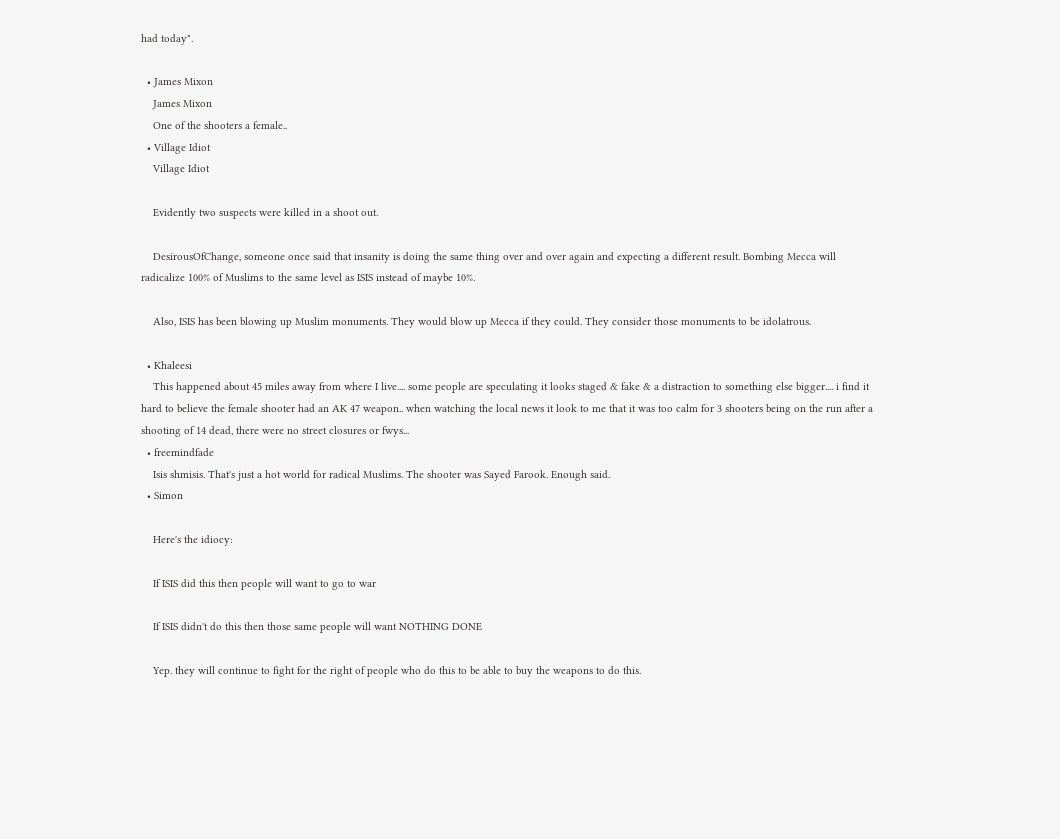had today".

  • James Mixon
    James Mixon
    One of the shooters a female..
  • Village Idiot
    Village Idiot

    Evidently two suspects were killed in a shoot out.

    DesirousOfChange, someone once said that insanity is doing the same thing over and over again and expecting a different result. Bombing Mecca will radicalize 100% of Muslims to the same level as ISIS instead of maybe 10%.

    Also, ISIS has been blowing up Muslim monuments. They would blow up Mecca if they could. They consider those monuments to be idolatrous.

  • Khaleesi
    This happened about 45 miles away from where I live.... some people are speculating it looks staged & fake & a distraction to something else bigger.... i find it hard to believe the female shooter had an AK 47 weapon.. when watching the local news it look to me that it was too calm for 3 shooters being on the run after a shooting of 14 dead, there were no street closures or fwys...
  • freemindfade
    Isis shmisis. That's just a hot world for radical Muslims. The shooter was Sayed Farook. Enough said.
  • Simon

    Here's the idiocy:

    If ISIS did this then people will want to go to war

    If ISIS didn't do this then those same people will want NOTHING DONE

    Yep. they will continue to fight for the right of people who do this to be able to buy the weapons to do this.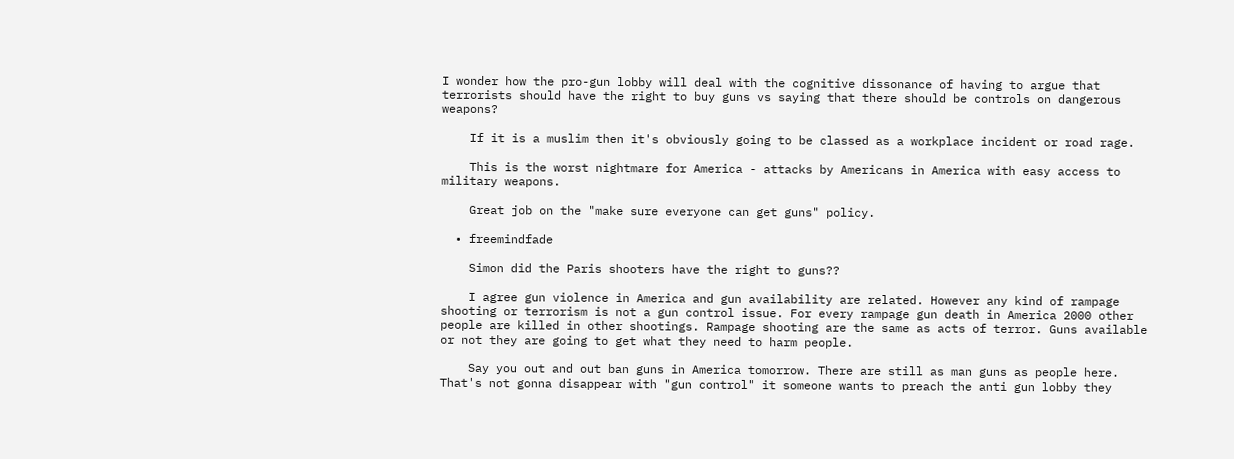I wonder how the pro-gun lobby will deal with the cognitive dissonance of having to argue that terrorists should have the right to buy guns vs saying that there should be controls on dangerous weapons?

    If it is a muslim then it's obviously going to be classed as a workplace incident or road rage.

    This is the worst nightmare for America - attacks by Americans in America with easy access to military weapons.

    Great job on the "make sure everyone can get guns" policy.

  • freemindfade

    Simon did the Paris shooters have the right to guns??

    I agree gun violence in America and gun availability are related. However any kind of rampage shooting or terrorism is not a gun control issue. For every rampage gun death in America 2000 other people are killed in other shootings. Rampage shooting are the same as acts of terror. Guns available or not they are going to get what they need to harm people.

    Say you out and out ban guns in America tomorrow. There are still as man guns as people here. That's not gonna disappear with "gun control" it someone wants to preach the anti gun lobby they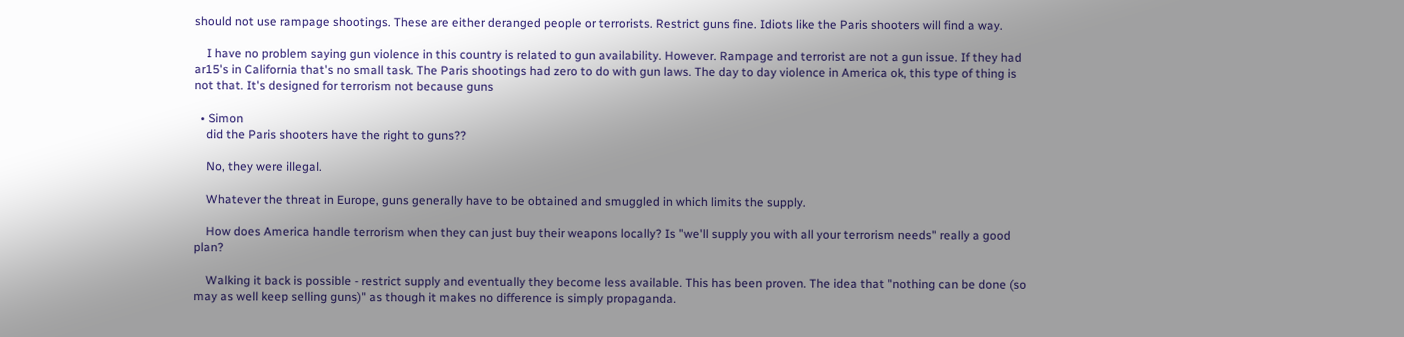should not use rampage shootings. These are either deranged people or terrorists. Restrict guns fine. Idiots like the Paris shooters will find a way.

    I have no problem saying gun violence in this country is related to gun availability. However. Rampage and terrorist are not a gun issue. If they had ar15's in California that's no small task. The Paris shootings had zero to do with gun laws. The day to day violence in America ok, this type of thing is not that. It's designed for terrorism not because guns

  • Simon
    did the Paris shooters have the right to guns??

    No, they were illegal.

    Whatever the threat in Europe, guns generally have to be obtained and smuggled in which limits the supply.

    How does America handle terrorism when they can just buy their weapons locally? Is "we'll supply you with all your terrorism needs" really a good plan?

    Walking it back is possible - restrict supply and eventually they become less available. This has been proven. The idea that "nothing can be done (so may as well keep selling guns)" as though it makes no difference is simply propaganda.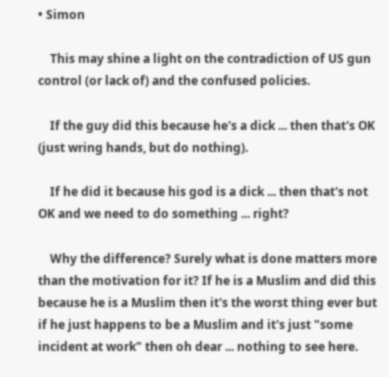• Simon

    This may shine a light on the contradiction of US gun control (or lack of) and the confused policies.

    If the guy did this because he's a dick ... then that's OK (just wring hands, but do nothing).

    If he did it because his god is a dick ... then that's not OK and we need to do something ... right?

    Why the difference? Surely what is done matters more than the motivation for it? If he is a Muslim and did this because he is a Muslim then it's the worst thing ever but if he just happens to be a Muslim and it's just "some incident at work" then oh dear ... nothing to see here.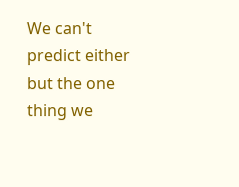We can't predict either but the one thing we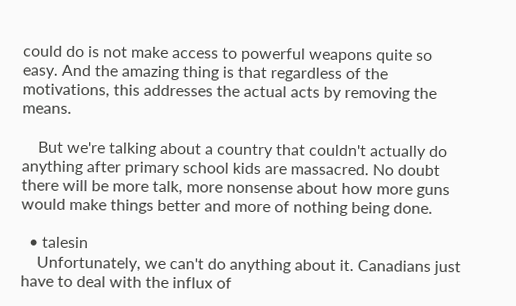could do is not make access to powerful weapons quite so easy. And the amazing thing is that regardless of the motivations, this addresses the actual acts by removing the means.

    But we're talking about a country that couldn't actually do anything after primary school kids are massacred. No doubt there will be more talk, more nonsense about how more guns would make things better and more of nothing being done.

  • talesin
    Unfortunately, we can't do anything about it. Canadians just have to deal with the influx of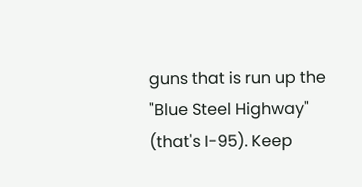guns that is run up the "Blue Steel Highway" (that's I-95). Keep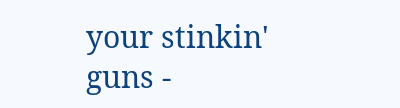your stinkin' guns -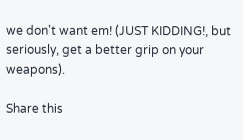we don't want em! (JUST KIDDING!, but seriously, get a better grip on your weapons).

Share this